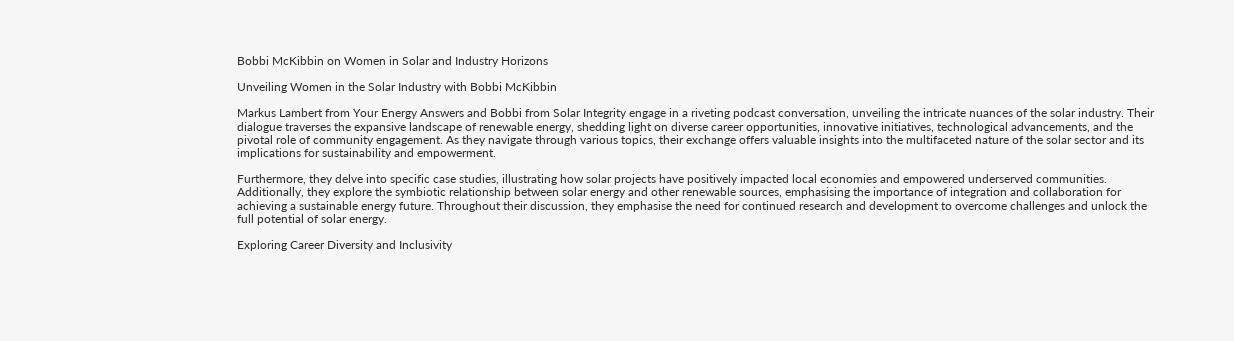Bobbi McKibbin on Women in Solar and Industry Horizons

Unveiling Women in the Solar Industry with Bobbi McKibbin

Markus Lambert from Your Energy Answers and Bobbi from Solar Integrity engage in a riveting podcast conversation, unveiling the intricate nuances of the solar industry. Their dialogue traverses the expansive landscape of renewable energy, shedding light on diverse career opportunities, innovative initiatives, technological advancements, and the pivotal role of community engagement. As they navigate through various topics, their exchange offers valuable insights into the multifaceted nature of the solar sector and its implications for sustainability and empowerment.

Furthermore, they delve into specific case studies, illustrating how solar projects have positively impacted local economies and empowered underserved communities. Additionally, they explore the symbiotic relationship between solar energy and other renewable sources, emphasising the importance of integration and collaboration for achieving a sustainable energy future. Throughout their discussion, they emphasise the need for continued research and development to overcome challenges and unlock the full potential of solar energy.

Exploring Career Diversity and Inclusivity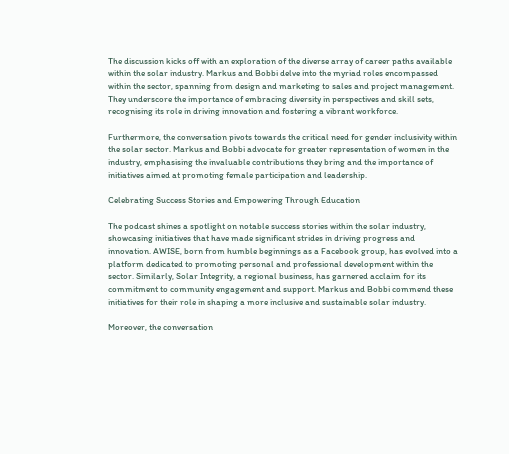The discussion kicks off with an exploration of the diverse array of career paths available within the solar industry. Markus and Bobbi delve into the myriad roles encompassed within the sector, spanning from design and marketing to sales and project management. They underscore the importance of embracing diversity in perspectives and skill sets, recognising its role in driving innovation and fostering a vibrant workforce.

Furthermore, the conversation pivots towards the critical need for gender inclusivity within the solar sector. Markus and Bobbi advocate for greater representation of women in the industry, emphasising the invaluable contributions they bring and the importance of initiatives aimed at promoting female participation and leadership.

Celebrating Success Stories and Empowering Through Education

The podcast shines a spotlight on notable success stories within the solar industry, showcasing initiatives that have made significant strides in driving progress and innovation. AWISE, born from humble beginnings as a Facebook group, has evolved into a platform dedicated to promoting personal and professional development within the sector. Similarly, Solar Integrity, a regional business, has garnered acclaim for its commitment to community engagement and support. Markus and Bobbi commend these initiatives for their role in shaping a more inclusive and sustainable solar industry.

Moreover, the conversation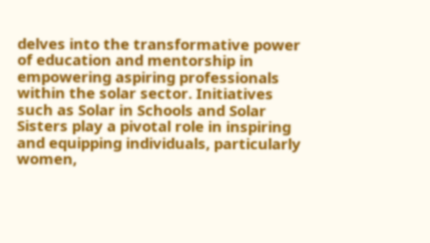delves into the transformative power of education and mentorship in empowering aspiring professionals within the solar sector. Initiatives such as Solar in Schools and Solar Sisters play a pivotal role in inspiring and equipping individuals, particularly women,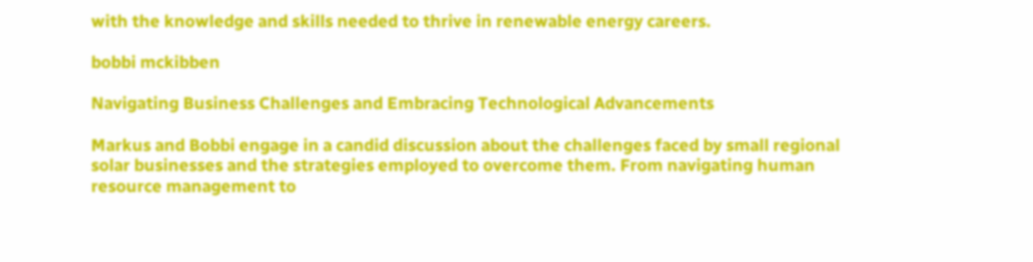with the knowledge and skills needed to thrive in renewable energy careers.

bobbi mckibben

Navigating Business Challenges and Embracing Technological Advancements

Markus and Bobbi engage in a candid discussion about the challenges faced by small regional solar businesses and the strategies employed to overcome them. From navigating human resource management to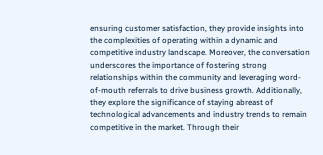ensuring customer satisfaction, they provide insights into the complexities of operating within a dynamic and competitive industry landscape. Moreover, the conversation underscores the importance of fostering strong relationships within the community and leveraging word-of-mouth referrals to drive business growth. Additionally, they explore the significance of staying abreast of technological advancements and industry trends to remain competitive in the market. Through their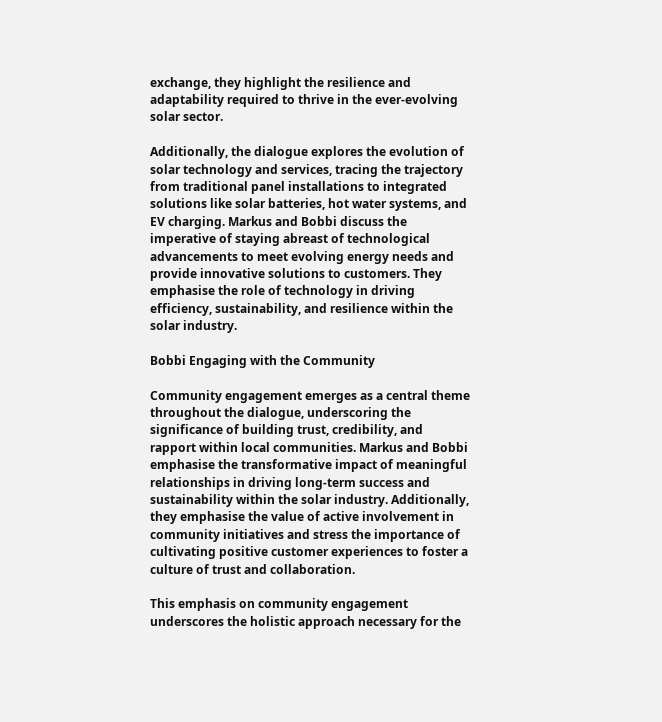exchange, they highlight the resilience and adaptability required to thrive in the ever-evolving solar sector.

Additionally, the dialogue explores the evolution of solar technology and services, tracing the trajectory from traditional panel installations to integrated solutions like solar batteries, hot water systems, and EV charging. Markus and Bobbi discuss the imperative of staying abreast of technological advancements to meet evolving energy needs and provide innovative solutions to customers. They emphasise the role of technology in driving efficiency, sustainability, and resilience within the solar industry.

Bobbi Engaging with the Community

Community engagement emerges as a central theme throughout the dialogue, underscoring the significance of building trust, credibility, and rapport within local communities. Markus and Bobbi emphasise the transformative impact of meaningful relationships in driving long-term success and sustainability within the solar industry. Additionally, they emphasise the value of active involvement in community initiatives and stress the importance of cultivating positive customer experiences to foster a culture of trust and collaboration.

This emphasis on community engagement underscores the holistic approach necessary for the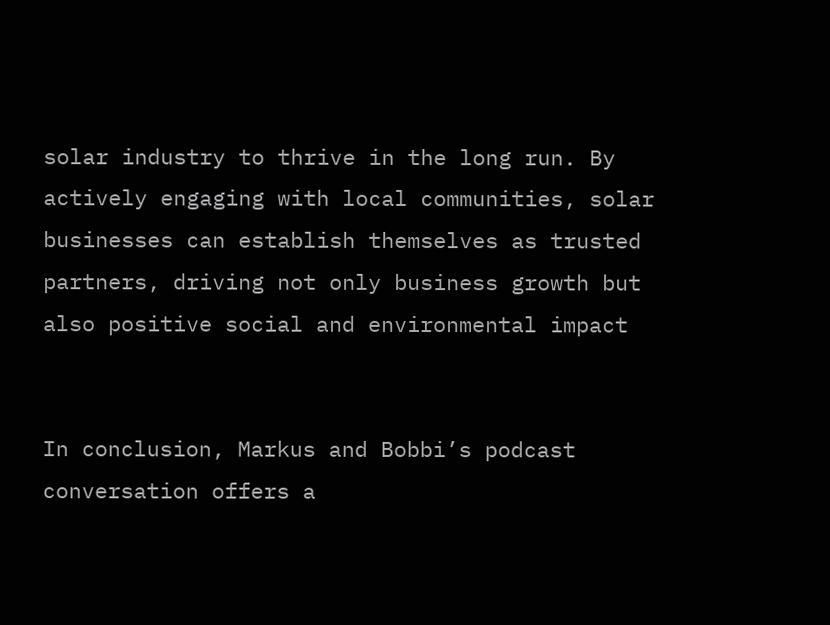solar industry to thrive in the long run. By actively engaging with local communities, solar businesses can establish themselves as trusted partners, driving not only business growth but also positive social and environmental impact


In conclusion, Markus and Bobbi’s podcast conversation offers a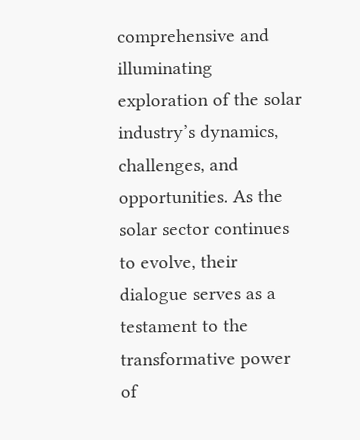comprehensive and illuminating exploration of the solar industry’s dynamics, challenges, and opportunities. As the solar sector continues to evolve, their dialogue serves as a testament to the transformative power of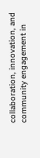collaboration, innovation, and community engagement in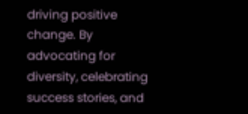driving positive change. By advocating for diversity, celebrating success stories, and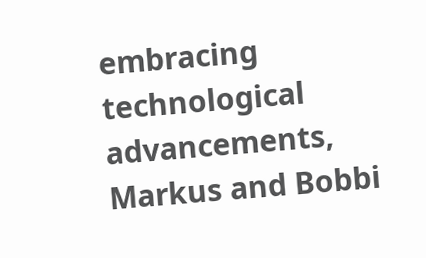embracing technological advancements, Markus and Bobbi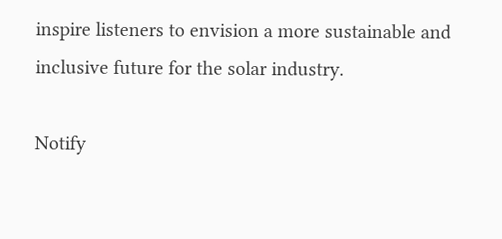inspire listeners to envision a more sustainable and inclusive future for the solar industry.

Notify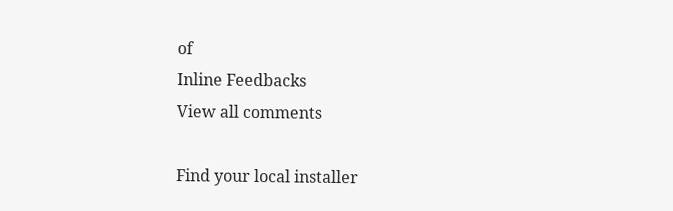of
Inline Feedbacks
View all comments

Find your local installer